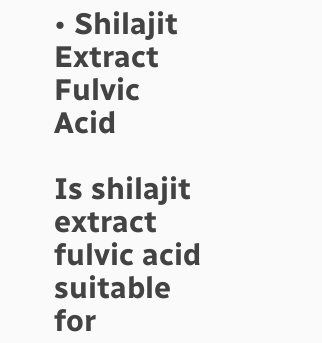• Shilajit Extract Fulvic Acid

Is shilajit extract fulvic acid suitable for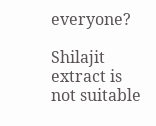everyone?

Shilajit extract is not suitable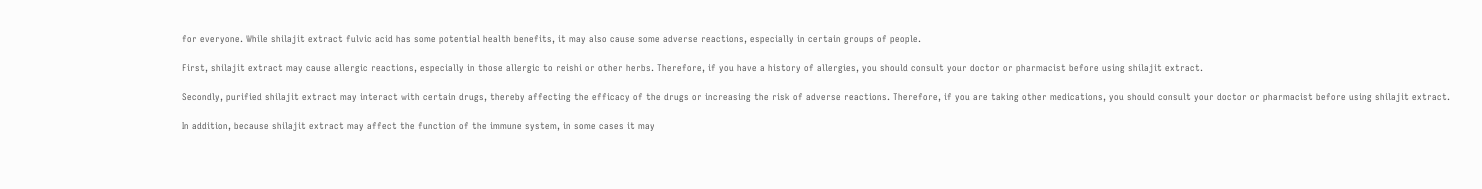for everyone. While shilajit extract fulvic acid has some potential health benefits, it may also cause some adverse reactions, especially in certain groups of people.

First, shilajit extract may cause allergic reactions, especially in those allergic to reishi or other herbs. Therefore, if you have a history of allergies, you should consult your doctor or pharmacist before using shilajit extract.

Secondly, purified shilajit extract may interact with certain drugs, thereby affecting the efficacy of the drugs or increasing the risk of adverse reactions. Therefore, if you are taking other medications, you should consult your doctor or pharmacist before using shilajit extract.

In addition, because shilajit extract may affect the function of the immune system, in some cases it may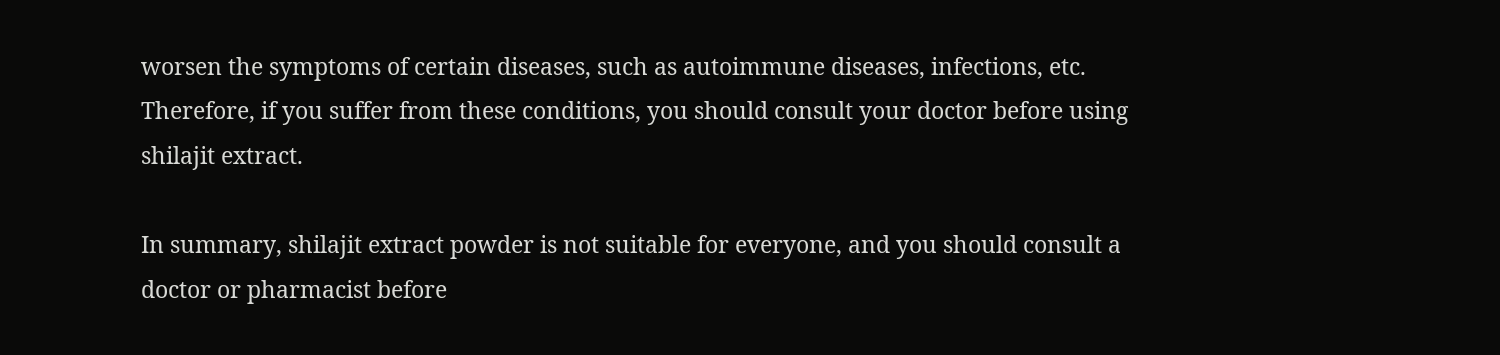worsen the symptoms of certain diseases, such as autoimmune diseases, infections, etc. Therefore, if you suffer from these conditions, you should consult your doctor before using shilajit extract.

In summary, shilajit extract powder is not suitable for everyone, and you should consult a doctor or pharmacist before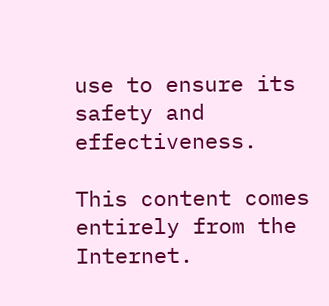use to ensure its safety and effectiveness.

This content comes entirely from the Internet.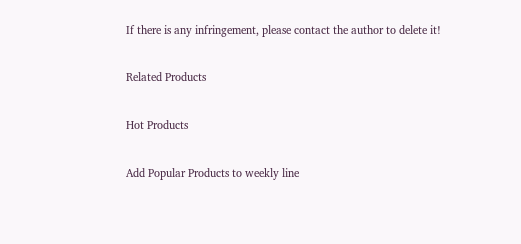If there is any infringement, please contact the author to delete it!

Related Products

Hot Products

Add Popular Products to weekly line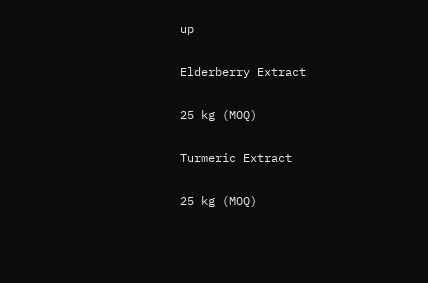up

Elderberry Extract

25 kg (MOQ)

Turmeric Extract

25 kg (MOQ)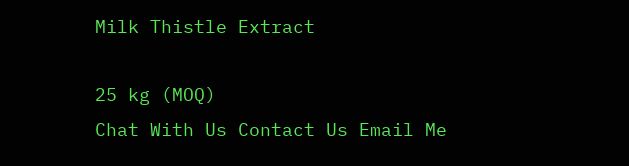Milk Thistle Extract

25 kg (MOQ)
Chat With Us Contact Us Email Me